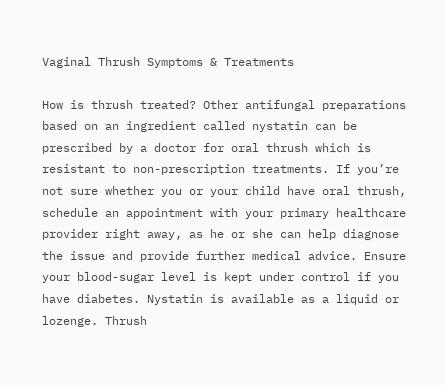Vaginal Thrush Symptoms & Treatments

How is thrush treated? Other antifungal preparations based on an ingredient called nystatin can be prescribed by a doctor for oral thrush which is resistant to non-prescription treatments. If you’re not sure whether you or your child have oral thrush, schedule an appointment with your primary healthcare provider right away, as he or she can help diagnose the issue and provide further medical advice. Ensure your blood-sugar level is kept under control if you have diabetes. Nystatin is available as a liquid or lozenge. Thrush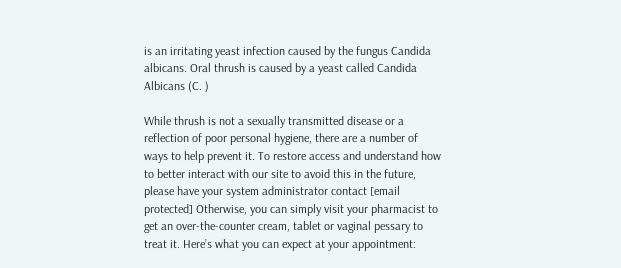is an irritating yeast infection caused by the fungus Candida albicans. Oral thrush is caused by a yeast called Candida Albicans (C. )

While thrush is not a sexually transmitted disease or a reflection of poor personal hygiene, there are a number of ways to help prevent it. To restore access and understand how to better interact with our site to avoid this in the future, please have your system administrator contact [email protected] Otherwise, you can simply visit your pharmacist to get an over-the-counter cream, tablet or vaginal pessary to treat it. Here’s what you can expect at your appointment: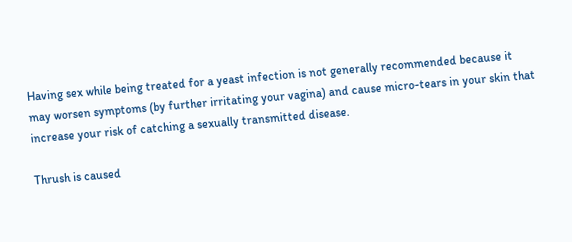Having sex while being treated for a yeast infection is not generally recommended because it may worsen symptoms (by further irritating your vagina) and cause micro-tears in your skin that increase your risk of catching a sexually transmitted disease.

Thrush is caused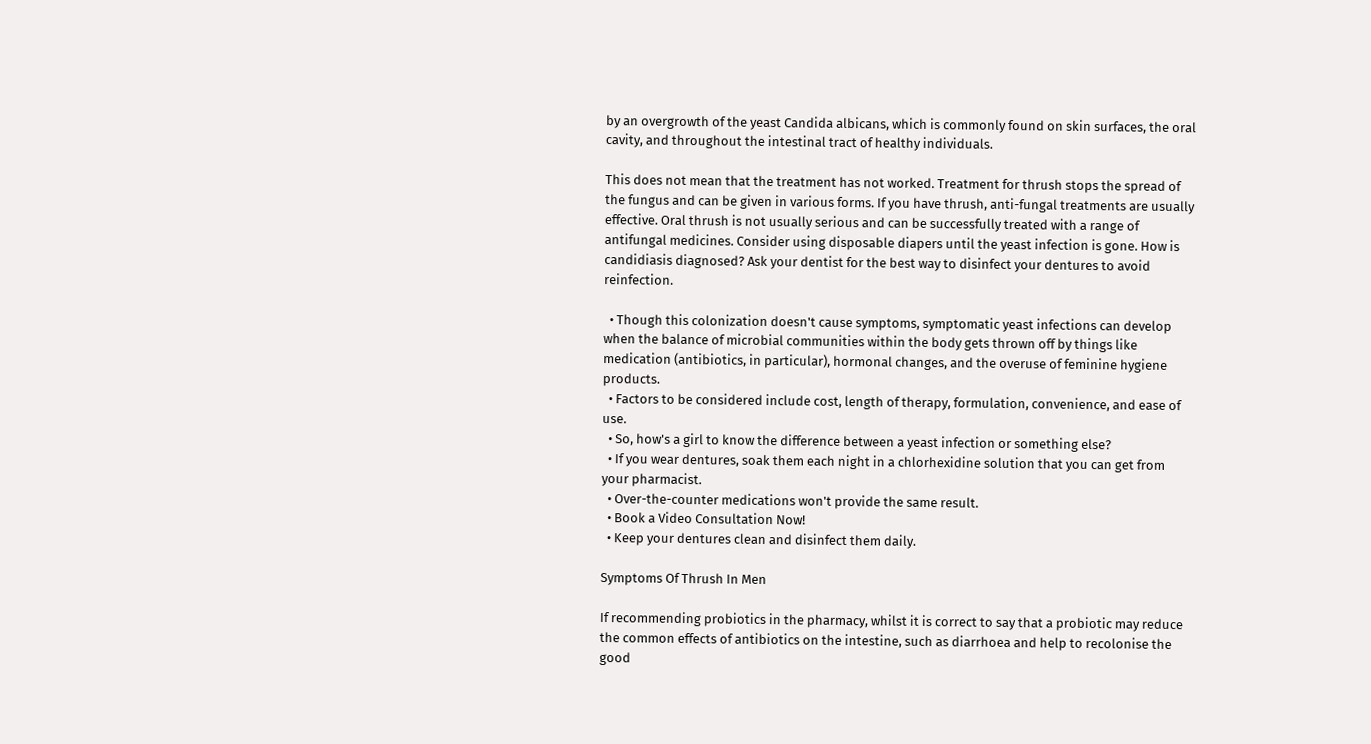by an overgrowth of the yeast Candida albicans, which is commonly found on skin surfaces, the oral cavity, and throughout the intestinal tract of healthy individuals.

This does not mean that the treatment has not worked. Treatment for thrush stops the spread of the fungus and can be given in various forms. If you have thrush, anti-fungal treatments are usually effective. Oral thrush is not usually serious and can be successfully treated with a range of antifungal medicines. Consider using disposable diapers until the yeast infection is gone. How is candidiasis diagnosed? Ask your dentist for the best way to disinfect your dentures to avoid reinfection.

  • Though this colonization doesn't cause symptoms, symptomatic yeast infections can develop when the balance of microbial communities within the body gets thrown off by things like medication (antibiotics, in particular), hormonal changes, and the overuse of feminine hygiene products.
  • Factors to be considered include cost, length of therapy, formulation, convenience, and ease of use.
  • So, how's a girl to know the difference between a yeast infection or something else?
  • If you wear dentures, soak them each night in a chlorhexidine solution that you can get from your pharmacist.
  • Over-the-counter medications won't provide the same result.
  • Book a Video Consultation Now!
  • Keep your dentures clean and disinfect them daily.

Symptoms Of Thrush In Men

If recommending probiotics in the pharmacy, whilst it is correct to say that a probiotic may reduce the common effects of antibiotics on the intestine, such as diarrhoea and help to recolonise the good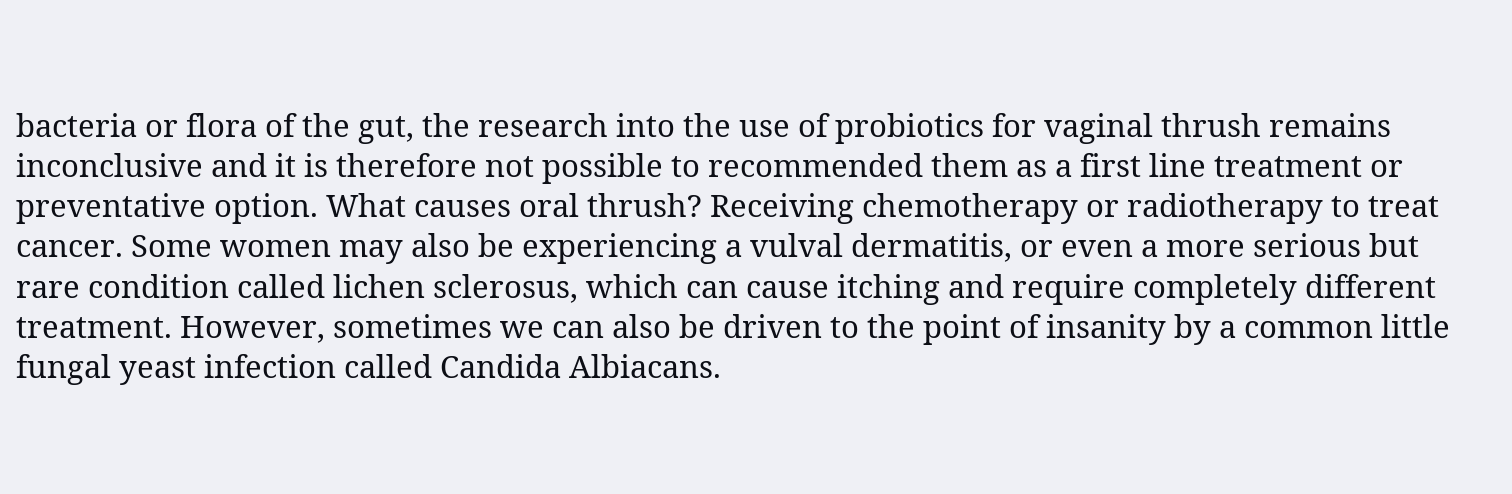bacteria or flora of the gut, the research into the use of probiotics for vaginal thrush remains inconclusive and it is therefore not possible to recommended them as a first line treatment or preventative option. What causes oral thrush? Receiving chemotherapy or radiotherapy to treat cancer. Some women may also be experiencing a vulval dermatitis, or even a more serious but rare condition called lichen sclerosus, which can cause itching and require completely different treatment. However, sometimes we can also be driven to the point of insanity by a common little fungal yeast infection called Candida Albiacans.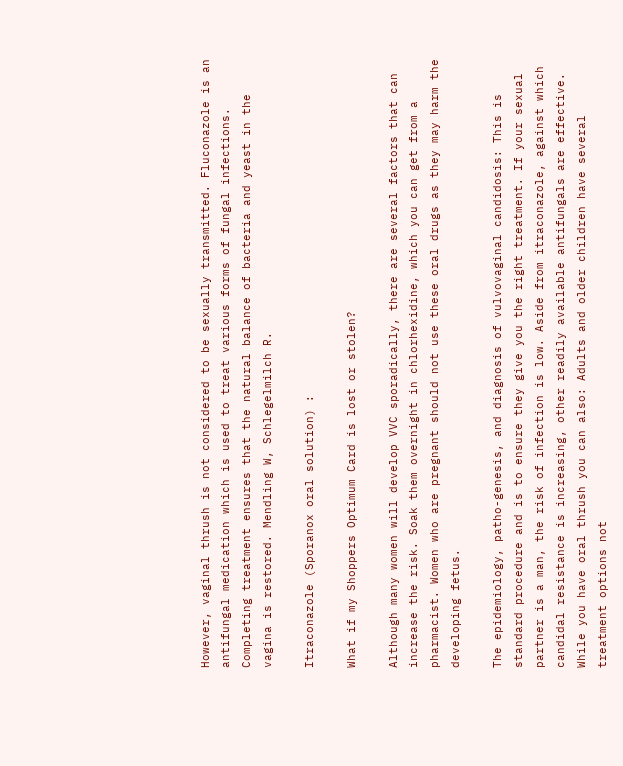However, vaginal thrush is not considered to be sexually transmitted. Fluconazole is an antifungal medication which is used to treat various forms of fungal infections. Completing treatment ensures that the natural balance of bacteria and yeast in the vagina is restored. Mendling W, Schlegelmilch R.

Itraconazole (Sporanox oral solution) :

What if my Shoppers Optimum Card is lost or stolen?

Although many women will develop VVC sporadically, there are several factors that can increase the risk. Soak them overnight in chlorhexidine, which you can get from a pharmacist. Women who are pregnant should not use these oral drugs as they may harm the developing fetus.

The epidemiology, patho-genesis, and diagnosis of vulvovaginal candidosis: This is standard procedure and is to ensure they give you the right treatment. If your sexual partner is a man, the risk of infection is low. Aside from itraconazole, against which candidal resistance is increasing, other readily available antifungals are effective. While you have oral thrush you can also: Adults and older children have several treatment options not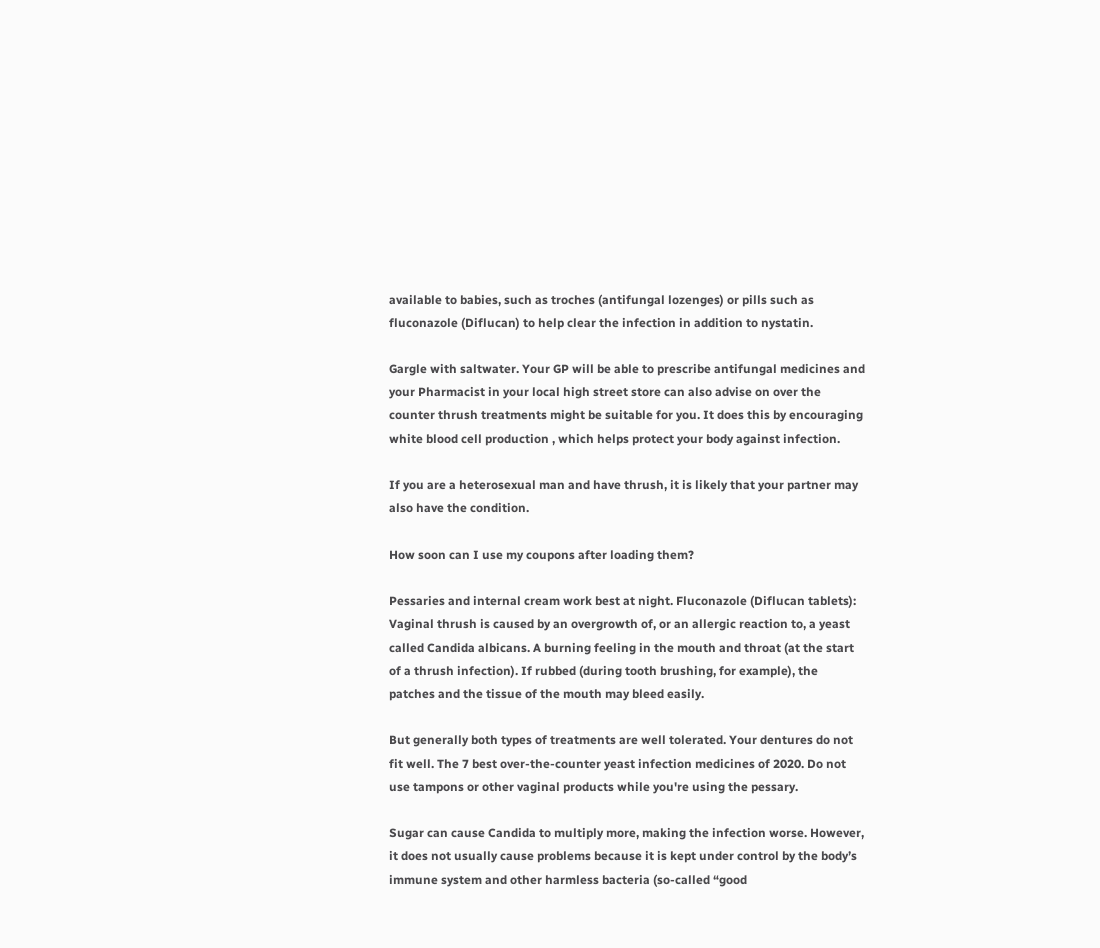available to babies, such as troches (antifungal lozenges) or pills such as fluconazole (Diflucan) to help clear the infection in addition to nystatin.

Gargle with saltwater. Your GP will be able to prescribe antifungal medicines and your Pharmacist in your local high street store can also advise on over the counter thrush treatments might be suitable for you. It does this by encouraging white blood cell production , which helps protect your body against infection.

If you are a heterosexual man and have thrush, it is likely that your partner may also have the condition.

How soon can I use my coupons after loading them?

Pessaries and internal cream work best at night. Fluconazole (Diflucan tablets): Vaginal thrush is caused by an overgrowth of, or an allergic reaction to, a yeast called Candida albicans. A burning feeling in the mouth and throat (at the start of a thrush infection). If rubbed (during tooth brushing, for example), the patches and the tissue of the mouth may bleed easily.

But generally both types of treatments are well tolerated. Your dentures do not fit well. The 7 best over-the-counter yeast infection medicines of 2020. Do not use tampons or other vaginal products while you're using the pessary.

Sugar can cause Candida to multiply more, making the infection worse. However, it does not usually cause problems because it is kept under control by the body’s immune system and other harmless bacteria (so-called “good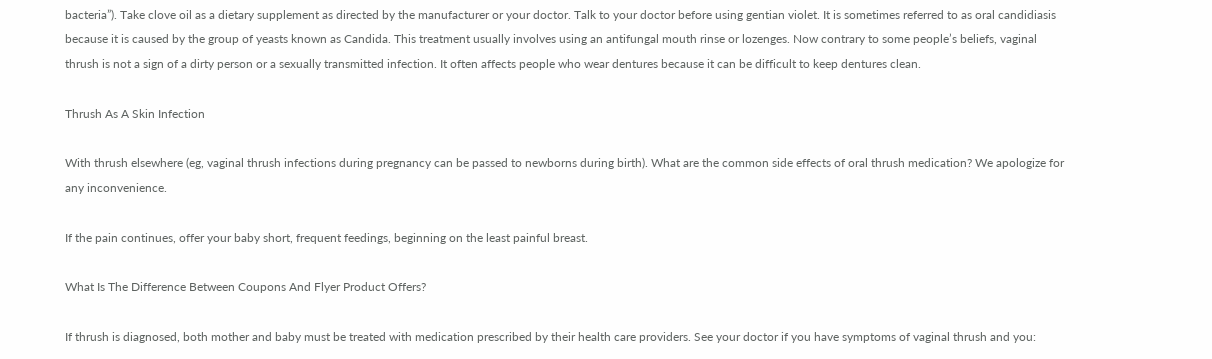bacteria”). Take clove oil as a dietary supplement as directed by the manufacturer or your doctor. Talk to your doctor before using gentian violet. It is sometimes referred to as oral candidiasis because it is caused by the group of yeasts known as Candida. This treatment usually involves using an antifungal mouth rinse or lozenges. Now contrary to some people’s beliefs, vaginal thrush is not a sign of a dirty person or a sexually transmitted infection. It often affects people who wear dentures because it can be difficult to keep dentures clean.

Thrush As A Skin Infection

With thrush elsewhere (eg, vaginal thrush infections during pregnancy can be passed to newborns during birth). What are the common side effects of oral thrush medication? We apologize for any inconvenience.

If the pain continues, offer your baby short, frequent feedings, beginning on the least painful breast.

What Is The Difference Between Coupons And Flyer Product Offers?

If thrush is diagnosed, both mother and baby must be treated with medication prescribed by their health care providers. See your doctor if you have symptoms of vaginal thrush and you: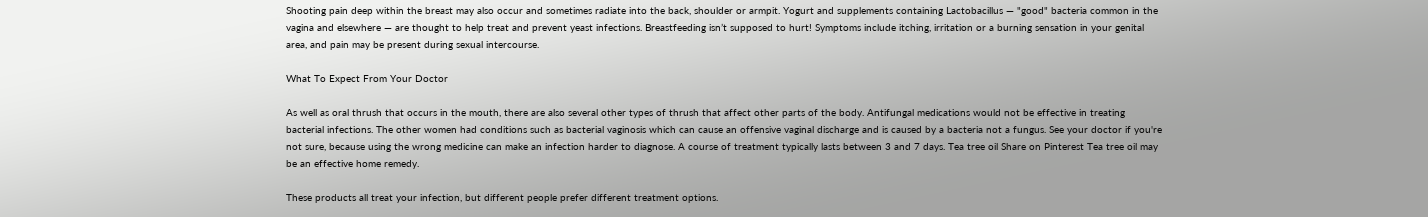Shooting pain deep within the breast may also occur and sometimes radiate into the back, shoulder or armpit. Yogurt and supplements containing Lactobacillus — "good" bacteria common in the vagina and elsewhere — are thought to help treat and prevent yeast infections. Breastfeeding isn’t supposed to hurt! Symptoms include itching, irritation or a burning sensation in your genital area, and pain may be present during sexual intercourse.

What To Expect From Your Doctor

As well as oral thrush that occurs in the mouth, there are also several other types of thrush that affect other parts of the body. Antifungal medications would not be effective in treating bacterial infections. The other women had conditions such as bacterial vaginosis which can cause an offensive vaginal discharge and is caused by a bacteria not a fungus. See your doctor if you're not sure, because using the wrong medicine can make an infection harder to diagnose. A course of treatment typically lasts between 3 and 7 days. Tea tree oil Share on Pinterest Tea tree oil may be an effective home remedy.

These products all treat your infection, but different people prefer different treatment options.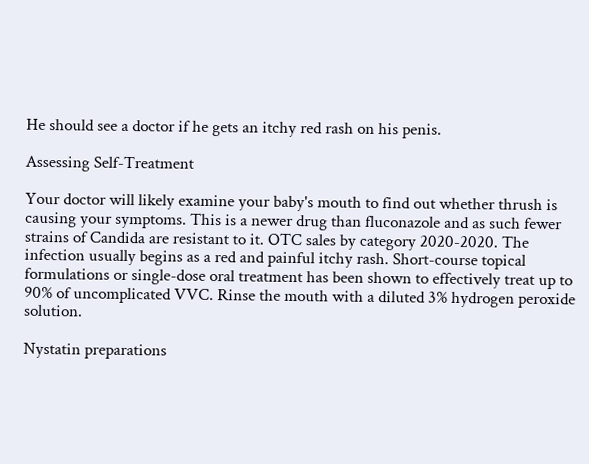He should see a doctor if he gets an itchy red rash on his penis.

Assessing Self-Treatment

Your doctor will likely examine your baby's mouth to find out whether thrush is causing your symptoms. This is a newer drug than fluconazole and as such fewer strains of Candida are resistant to it. OTC sales by category 2020-2020. The infection usually begins as a red and painful itchy rash. Short-course topical formulations or single-dose oral treatment has been shown to effectively treat up to 90% of uncomplicated VVC. Rinse the mouth with a diluted 3% hydrogen peroxide solution.

Nystatin preparations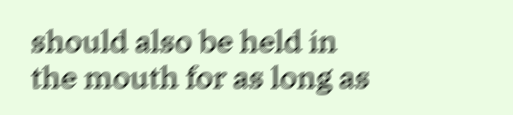should also be held in the mouth for as long as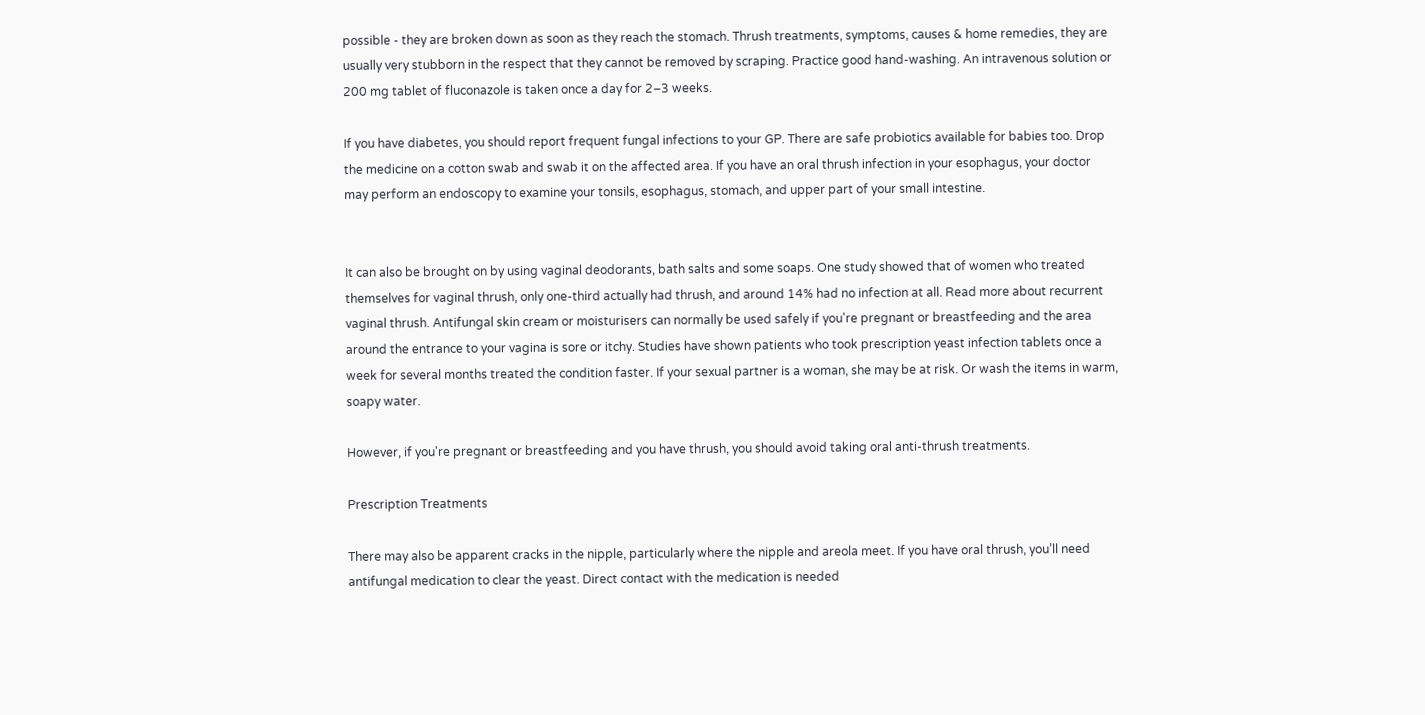possible - they are broken down as soon as they reach the stomach. Thrush treatments, symptoms, causes & home remedies, they are usually very stubborn in the respect that they cannot be removed by scraping. Practice good hand-washing. An intravenous solution or 200 mg tablet of fluconazole is taken once a day for 2–3 weeks.

If you have diabetes, you should report frequent fungal infections to your GP. There are safe probiotics available for babies too. Drop the medicine on a cotton swab and swab it on the affected area. If you have an oral thrush infection in your esophagus, your doctor may perform an endoscopy to examine your tonsils, esophagus, stomach, and upper part of your small intestine.


It can also be brought on by using vaginal deodorants, bath salts and some soaps. One study showed that of women who treated themselves for vaginal thrush, only one-third actually had thrush, and around 14% had no infection at all. Read more about recurrent vaginal thrush. Antifungal skin cream or moisturisers can normally be used safely if you're pregnant or breastfeeding and the area around the entrance to your vagina is sore or itchy. Studies have shown patients who took prescription yeast infection tablets once a week for several months treated the condition faster. If your sexual partner is a woman, she may be at risk. Or wash the items in warm, soapy water.

However, if you're pregnant or breastfeeding and you have thrush, you should avoid taking oral anti-thrush treatments.

Prescription Treatments

There may also be apparent cracks in the nipple, particularly where the nipple and areola meet. If you have oral thrush, you’ll need antifungal medication to clear the yeast. Direct contact with the medication is needed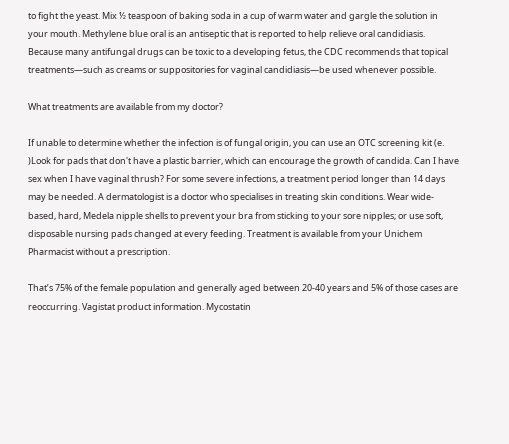to fight the yeast. Mix ½ teaspoon of baking soda in a cup of warm water and gargle the solution in your mouth. Methylene blue oral is an antiseptic that is reported to help relieve oral candidiasis. Because many antifungal drugs can be toxic to a developing fetus, the CDC recommends that topical treatments—such as creams or suppositories for vaginal candidiasis—be used whenever possible.

What treatments are available from my doctor?

If unable to determine whether the infection is of fungal origin, you can use an OTC screening kit (e. )Look for pads that don't have a plastic barrier, which can encourage the growth of candida. Can I have sex when I have vaginal thrush? For some severe infections, a treatment period longer than 14 days may be needed. A dermatologist is a doctor who specialises in treating skin conditions. Wear wide-based, hard, Medela nipple shells to prevent your bra from sticking to your sore nipples; or use soft, disposable nursing pads changed at every feeding. Treatment is available from your Unichem Pharmacist without a prescription.

That’s 75% of the female population and generally aged between 20-40 years and 5% of those cases are reoccurring. Vagistat product information. Mycostatin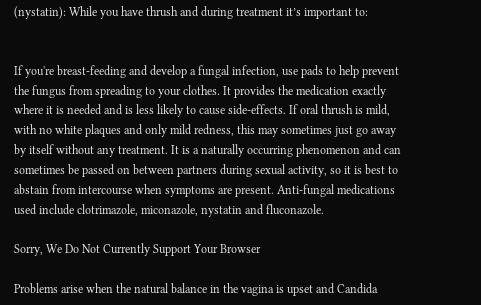(nystatin): While you have thrush and during treatment it’s important to:


If you're breast-feeding and develop a fungal infection, use pads to help prevent the fungus from spreading to your clothes. It provides the medication exactly where it is needed and is less likely to cause side-effects. If oral thrush is mild, with no white plaques and only mild redness, this may sometimes just go away by itself without any treatment. It is a naturally occurring phenomenon and can sometimes be passed on between partners during sexual activity, so it is best to abstain from intercourse when symptoms are present. Anti-fungal medications used include clotrimazole, miconazole, nystatin and fluconazole.

Sorry, We Do Not Currently Support Your Browser

Problems arise when the natural balance in the vagina is upset and Candida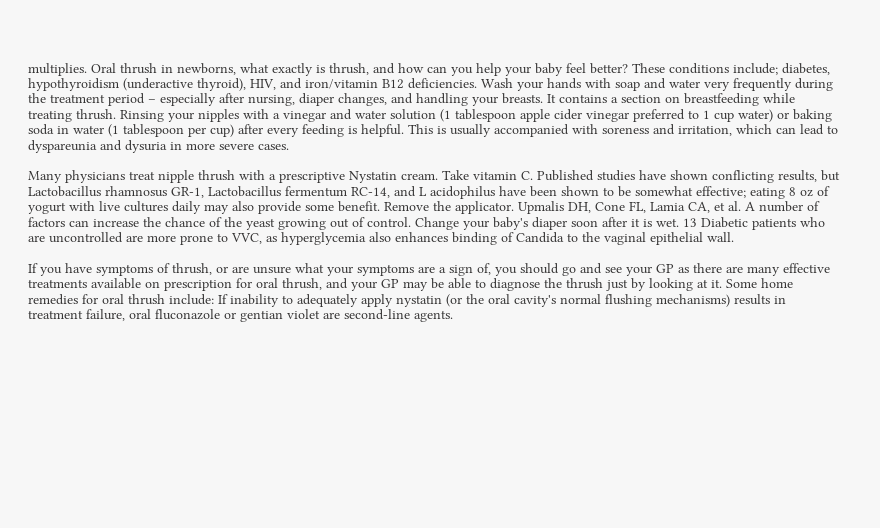multiplies. Oral thrush in newborns, what exactly is thrush, and how can you help your baby feel better? These conditions include; diabetes, hypothyroidism (underactive thyroid), HIV, and iron/vitamin B12 deficiencies. Wash your hands with soap and water very frequently during the treatment period – especially after nursing, diaper changes, and handling your breasts. It contains a section on breastfeeding while treating thrush. Rinsing your nipples with a vinegar and water solution (1 tablespoon apple cider vinegar preferred to 1 cup water) or baking soda in water (1 tablespoon per cup) after every feeding is helpful. This is usually accompanied with soreness and irritation, which can lead to dyspareunia and dysuria in more severe cases.

Many physicians treat nipple thrush with a prescriptive Nystatin cream. Take vitamin C. Published studies have shown conflicting results, but Lactobacillus rhamnosus GR-1, Lactobacillus fermentum RC-14, and L acidophilus have been shown to be somewhat effective; eating 8 oz of yogurt with live cultures daily may also provide some benefit. Remove the applicator. Upmalis DH, Cone FL, Lamia CA, et al. A number of factors can increase the chance of the yeast growing out of control. Change your baby's diaper soon after it is wet. 13 Diabetic patients who are uncontrolled are more prone to VVC, as hyperglycemia also enhances binding of Candida to the vaginal epithelial wall.

If you have symptoms of thrush, or are unsure what your symptoms are a sign of, you should go and see your GP as there are many effective treatments available on prescription for oral thrush, and your GP may be able to diagnose the thrush just by looking at it. Some home remedies for oral thrush include: If inability to adequately apply nystatin (or the oral cavity's normal flushing mechanisms) results in treatment failure, oral fluconazole or gentian violet are second-line agents.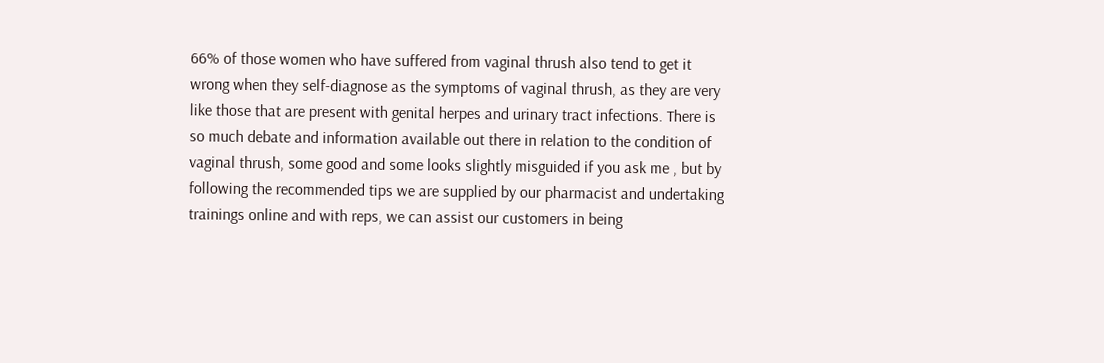66% of those women who have suffered from vaginal thrush also tend to get it wrong when they self-diagnose as the symptoms of vaginal thrush, as they are very like those that are present with genital herpes and urinary tract infections. There is so much debate and information available out there in relation to the condition of vaginal thrush, some good and some looks slightly misguided if you ask me , but by following the recommended tips we are supplied by our pharmacist and undertaking trainings online and with reps, we can assist our customers in being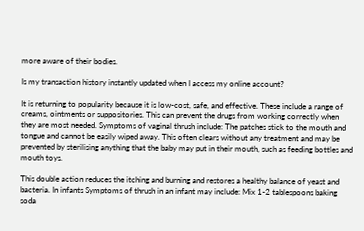more aware of their bodies.

Is my transaction history instantly updated when I access my online account?

It is returning to popularity because it is low-cost, safe, and effective. These include a range of creams, ointments or suppositories. This can prevent the drugs from working correctly when they are most needed. Symptoms of vaginal thrush include: The patches stick to the mouth and tongue and cannot be easily wiped away. This often clears without any treatment and may be prevented by sterilising anything that the baby may put in their mouth, such as feeding bottles and mouth toys.

This double action reduces the itching and burning and restores a healthy balance of yeast and bacteria. In infants Symptoms of thrush in an infant may include: Mix 1-2 tablespoons baking soda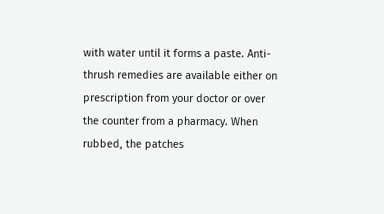with water until it forms a paste. Anti-thrush remedies are available either on prescription from your doctor or over the counter from a pharmacy. When rubbed, the patches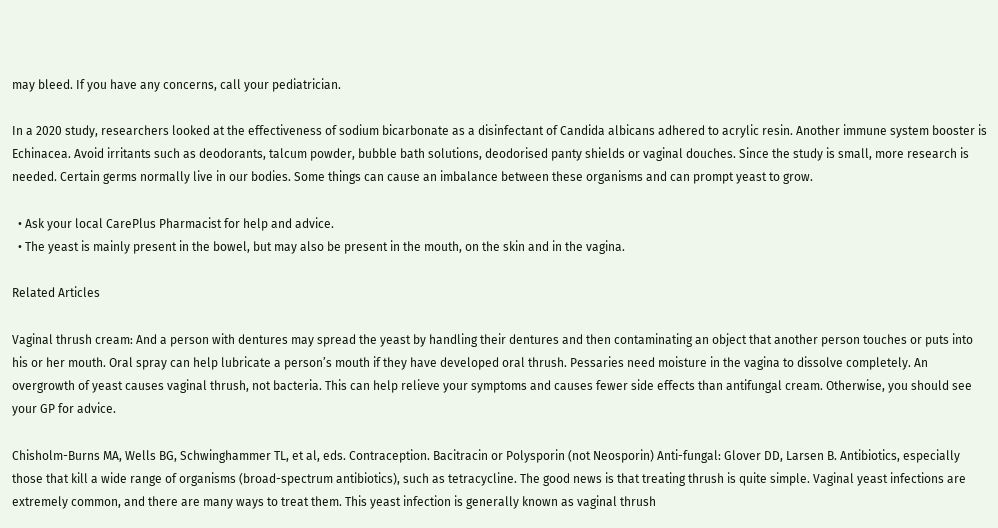may bleed. If you have any concerns, call your pediatrician.

In a 2020 study, researchers looked at the effectiveness of sodium bicarbonate as a disinfectant of Candida albicans adhered to acrylic resin. Another immune system booster is Echinacea. Avoid irritants such as deodorants, talcum powder, bubble bath solutions, deodorised panty shields or vaginal douches. Since the study is small, more research is needed. Certain germs normally live in our bodies. Some things can cause an imbalance between these organisms and can prompt yeast to grow.

  • Ask your local CarePlus Pharmacist for help and advice.
  • The yeast is mainly present in the bowel, but may also be present in the mouth, on the skin and in the vagina.

Related Articles

Vaginal thrush cream: And a person with dentures may spread the yeast by handling their dentures and then contaminating an object that another person touches or puts into his or her mouth. Oral spray can help lubricate a person’s mouth if they have developed oral thrush. Pessaries need moisture in the vagina to dissolve completely. An overgrowth of yeast causes vaginal thrush, not bacteria. This can help relieve your symptoms and causes fewer side effects than antifungal cream. Otherwise, you should see your GP for advice.

Chisholm-Burns MA, Wells BG, Schwinghammer TL, et al, eds. Contraception. Bacitracin or Polysporin (not Neosporin) Anti-fungal: Glover DD, Larsen B. Antibiotics, especially those that kill a wide range of organisms (broad-spectrum antibiotics), such as tetracycline. The good news is that treating thrush is quite simple. Vaginal yeast infections are extremely common, and there are many ways to treat them. This yeast infection is generally known as vaginal thrush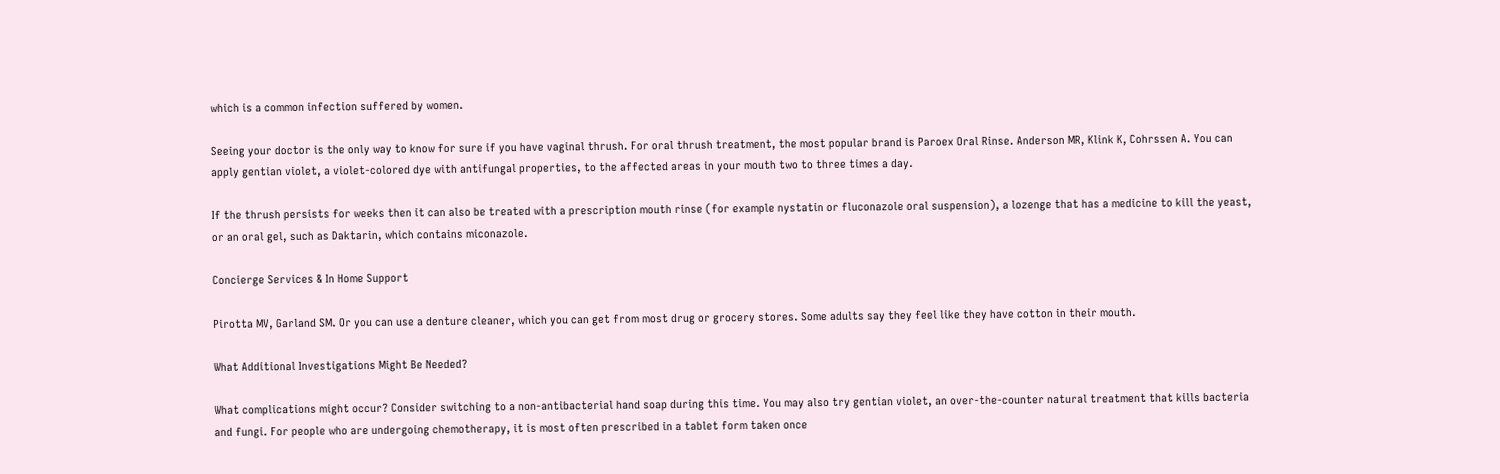which is a common infection suffered by women.

Seeing your doctor is the only way to know for sure if you have vaginal thrush. For oral thrush treatment, the most popular brand is Paroex Oral Rinse. Anderson MR, Klink K, Cohrssen A. You can apply gentian violet, a violet-colored dye with antifungal properties, to the affected areas in your mouth two to three times a day.

If the thrush persists for weeks then it can also be treated with a prescription mouth rinse (for example nystatin or fluconazole oral suspension), a lozenge that has a medicine to kill the yeast, or an oral gel, such as Daktarin, which contains miconazole.

Concierge Services & In Home Support

Pirotta MV, Garland SM. Or you can use a denture cleaner, which you can get from most drug or grocery stores. Some adults say they feel like they have cotton in their mouth.

What Additional Investigations Might Be Needed?

What complications might occur? Consider switching to a non-antibacterial hand soap during this time. You may also try gentian violet, an over-the-counter natural treatment that kills bacteria and fungi. For people who are undergoing chemotherapy, it is most often prescribed in a tablet form taken once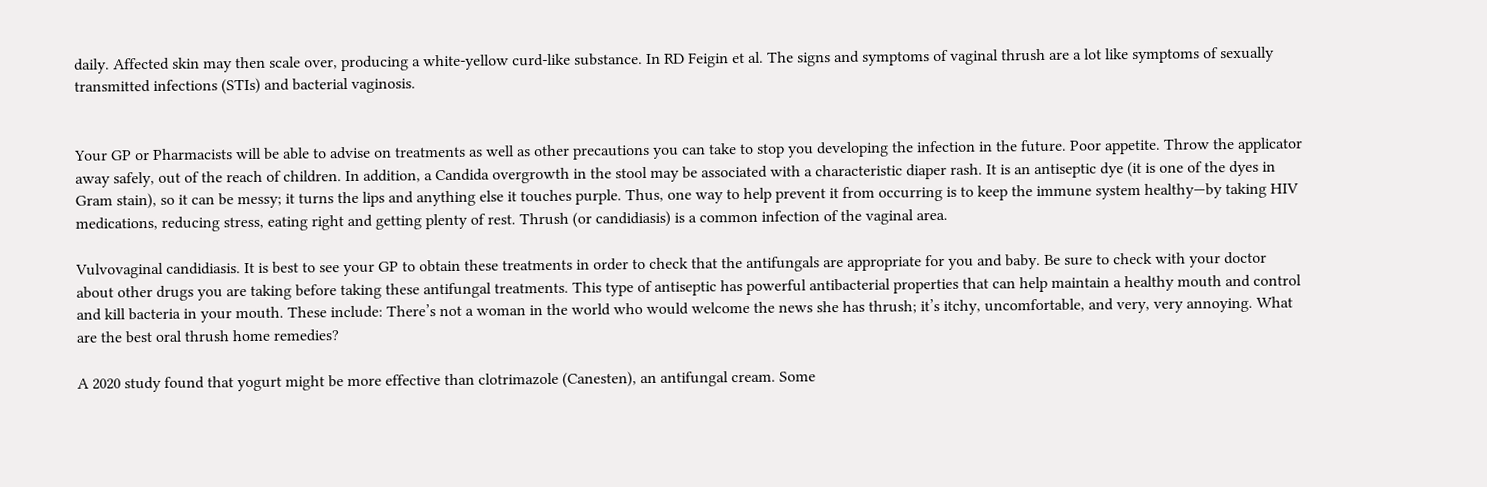daily. Affected skin may then scale over, producing a white-yellow curd-like substance. In RD Feigin et al. The signs and symptoms of vaginal thrush are a lot like symptoms of sexually transmitted infections (STIs) and bacterial vaginosis.


Your GP or Pharmacists will be able to advise on treatments as well as other precautions you can take to stop you developing the infection in the future. Poor appetite. Throw the applicator away safely, out of the reach of children. In addition, a Candida overgrowth in the stool may be associated with a characteristic diaper rash. It is an antiseptic dye (it is one of the dyes in Gram stain), so it can be messy; it turns the lips and anything else it touches purple. Thus, one way to help prevent it from occurring is to keep the immune system healthy—by taking HIV medications, reducing stress, eating right and getting plenty of rest. Thrush (or candidiasis) is a common infection of the vaginal area.

Vulvovaginal candidiasis. It is best to see your GP to obtain these treatments in order to check that the antifungals are appropriate for you and baby. Be sure to check with your doctor about other drugs you are taking before taking these antifungal treatments. This type of antiseptic has powerful antibacterial properties that can help maintain a healthy mouth and control and kill bacteria in your mouth. These include: There’s not a woman in the world who would welcome the news she has thrush; it’s itchy, uncomfortable, and very, very annoying. What are the best oral thrush home remedies?

A 2020 study found that yogurt might be more effective than clotrimazole (Canesten), an antifungal cream. Some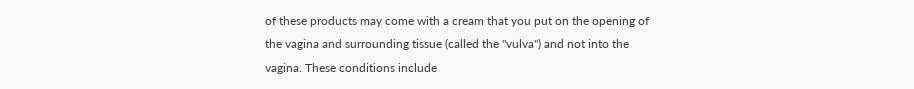of these products may come with a cream that you put on the opening of the vagina and surrounding tissue (called the "vulva") and not into the vagina. These conditions include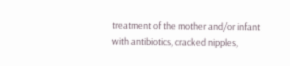treatment of the mother and/or infant with antibiotics, cracked nipples,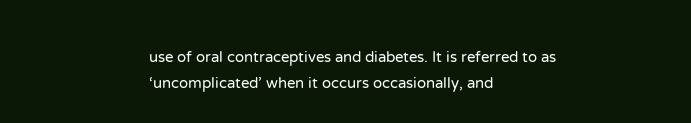use of oral contraceptives and diabetes. It is referred to as ‘uncomplicated’ when it occurs occasionally, and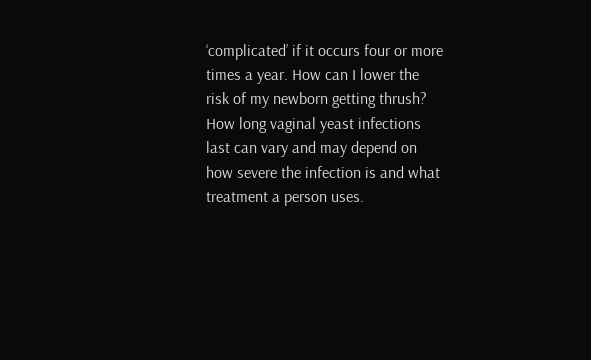‘complicated’ if it occurs four or more times a year. How can I lower the risk of my newborn getting thrush? How long vaginal yeast infections last can vary and may depend on how severe the infection is and what treatment a person uses.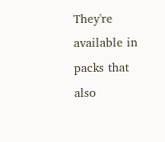They're available in packs that also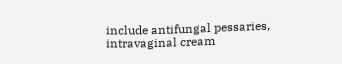include antifungal pessaries, intravaginal cream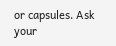or capsules. Ask your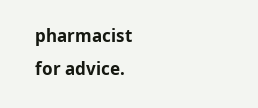pharmacist for advice.